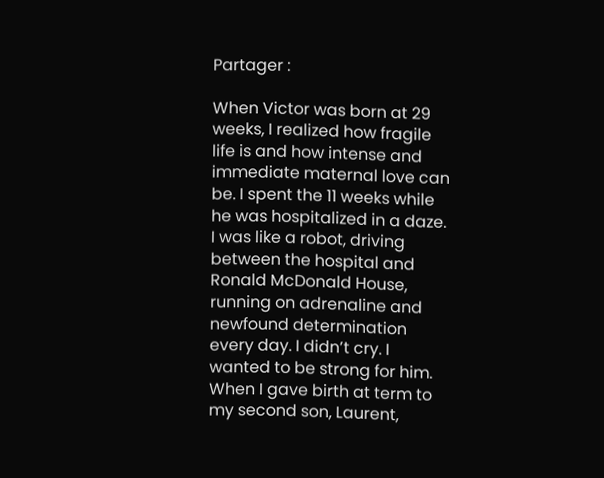Partager :

When Victor was born at 29 weeks, I realized how fragile life is and how intense and immediate maternal love can be. I spent the 11 weeks while he was hospitalized in a daze. I was like a robot, driving between the hospital and Ronald McDonald House, running on adrenaline and newfound determination every day. I didn’t cry. I wanted to be strong for him. When I gave birth at term to my second son, Laurent,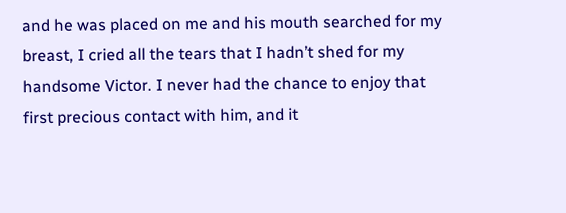and he was placed on me and his mouth searched for my breast, I cried all the tears that I hadn’t shed for my handsome Victor. I never had the chance to enjoy that first precious contact with him, and it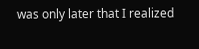was only later that I realized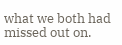what we both had missed out on.